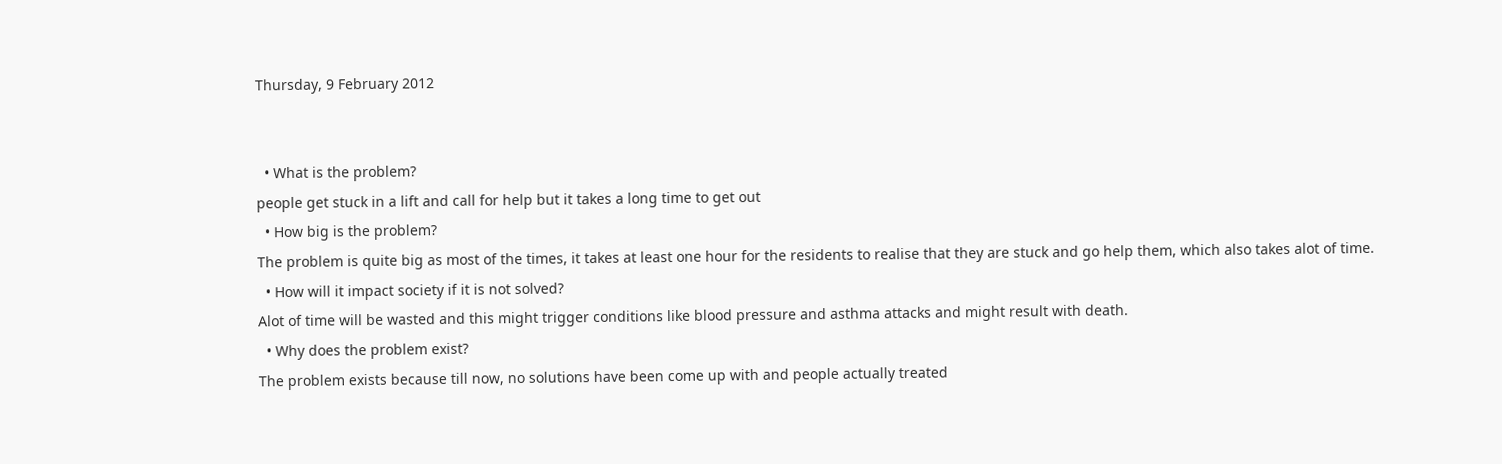Thursday, 9 February 2012


  • What is the problem?
people get stuck in a lift and call for help but it takes a long time to get out
  • How big is the problem?
The problem is quite big as most of the times, it takes at least one hour for the residents to realise that they are stuck and go help them, which also takes alot of time.
  • How will it impact society if it is not solved?
Alot of time will be wasted and this might trigger conditions like blood pressure and asthma attacks and might result with death.
  • Why does the problem exist?
The problem exists because till now, no solutions have been come up with and people actually treated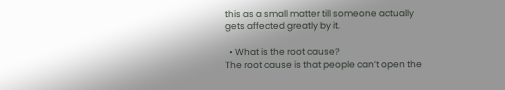this as a small matter till someone actually gets affected greatly by it.

  • What is the root cause?
The root cause is that people can’t open the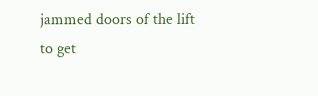jammed doors of the lift to get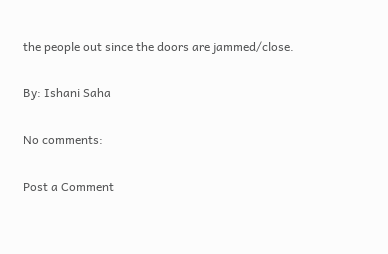the people out since the doors are jammed/close.

By: Ishani Saha

No comments:

Post a Comment